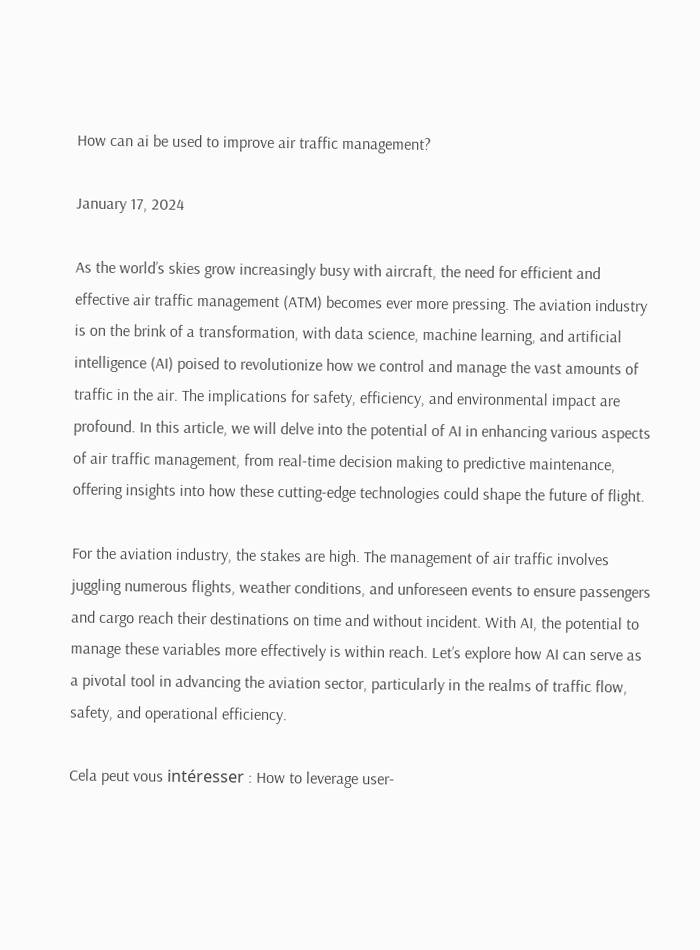How can ai be used to improve air traffic management?

January 17, 2024

As the world’s skies grow increasingly busy with aircraft, the need for efficient and effective air traffic management (ATM) becomes ever more pressing. The aviation industry is on the brink of a transformation, with data science, machine learning, and artificial intelligence (AI) poised to revolutionize how we control and manage the vast amounts of traffic in the air. The implications for safety, efficiency, and environmental impact are profound. In this article, we will delve into the potential of AI in enhancing various aspects of air traffic management, from real-time decision making to predictive maintenance, offering insights into how these cutting-edge technologies could shape the future of flight.

For the aviation industry, the stakes are high. The management of air traffic involves juggling numerous flights, weather conditions, and unforeseen events to ensure passengers and cargo reach their destinations on time and without incident. With AI, the potential to manage these variables more effectively is within reach. Let’s explore how AI can serve as a pivotal tool in advancing the aviation sector, particularly in the realms of traffic flow, safety, and operational efficiency.

Cela peut vous intéresser : How to leverage user-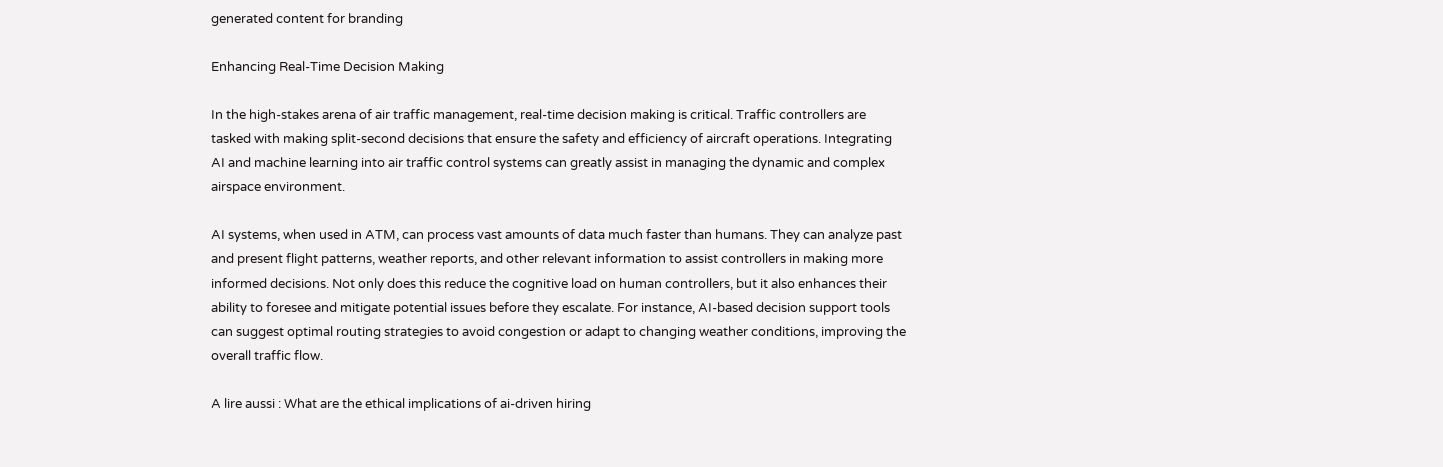generated content for branding

Enhancing Real-Time Decision Making

In the high-stakes arena of air traffic management, real-time decision making is critical. Traffic controllers are tasked with making split-second decisions that ensure the safety and efficiency of aircraft operations. Integrating AI and machine learning into air traffic control systems can greatly assist in managing the dynamic and complex airspace environment.

AI systems, when used in ATM, can process vast amounts of data much faster than humans. They can analyze past and present flight patterns, weather reports, and other relevant information to assist controllers in making more informed decisions. Not only does this reduce the cognitive load on human controllers, but it also enhances their ability to foresee and mitigate potential issues before they escalate. For instance, AI-based decision support tools can suggest optimal routing strategies to avoid congestion or adapt to changing weather conditions, improving the overall traffic flow.

A lire aussi : What are the ethical implications of ai-driven hiring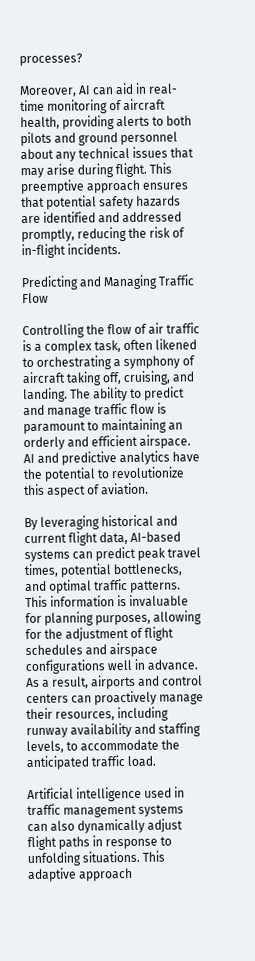processes?

Moreover, AI can aid in real-time monitoring of aircraft health, providing alerts to both pilots and ground personnel about any technical issues that may arise during flight. This preemptive approach ensures that potential safety hazards are identified and addressed promptly, reducing the risk of in-flight incidents.

Predicting and Managing Traffic Flow

Controlling the flow of air traffic is a complex task, often likened to orchestrating a symphony of aircraft taking off, cruising, and landing. The ability to predict and manage traffic flow is paramount to maintaining an orderly and efficient airspace. AI and predictive analytics have the potential to revolutionize this aspect of aviation.

By leveraging historical and current flight data, AI-based systems can predict peak travel times, potential bottlenecks, and optimal traffic patterns. This information is invaluable for planning purposes, allowing for the adjustment of flight schedules and airspace configurations well in advance. As a result, airports and control centers can proactively manage their resources, including runway availability and staffing levels, to accommodate the anticipated traffic load.

Artificial intelligence used in traffic management systems can also dynamically adjust flight paths in response to unfolding situations. This adaptive approach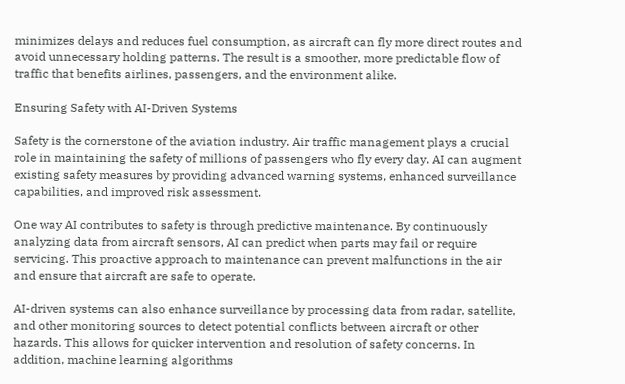minimizes delays and reduces fuel consumption, as aircraft can fly more direct routes and avoid unnecessary holding patterns. The result is a smoother, more predictable flow of traffic that benefits airlines, passengers, and the environment alike.

Ensuring Safety with AI-Driven Systems

Safety is the cornerstone of the aviation industry. Air traffic management plays a crucial role in maintaining the safety of millions of passengers who fly every day. AI can augment existing safety measures by providing advanced warning systems, enhanced surveillance capabilities, and improved risk assessment.

One way AI contributes to safety is through predictive maintenance. By continuously analyzing data from aircraft sensors, AI can predict when parts may fail or require servicing. This proactive approach to maintenance can prevent malfunctions in the air and ensure that aircraft are safe to operate.

AI-driven systems can also enhance surveillance by processing data from radar, satellite, and other monitoring sources to detect potential conflicts between aircraft or other hazards. This allows for quicker intervention and resolution of safety concerns. In addition, machine learning algorithms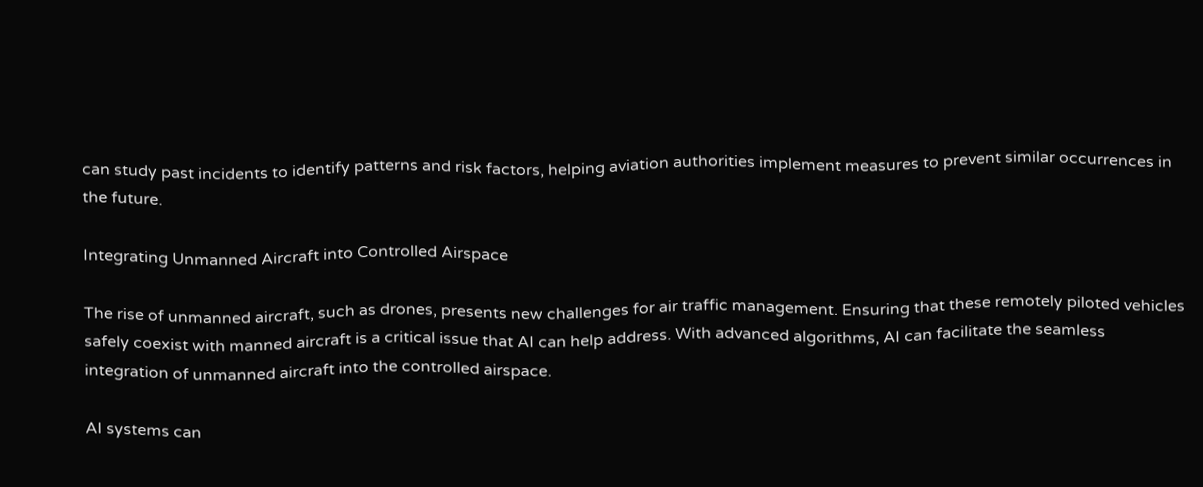can study past incidents to identify patterns and risk factors, helping aviation authorities implement measures to prevent similar occurrences in the future.

Integrating Unmanned Aircraft into Controlled Airspace

The rise of unmanned aircraft, such as drones, presents new challenges for air traffic management. Ensuring that these remotely piloted vehicles safely coexist with manned aircraft is a critical issue that AI can help address. With advanced algorithms, AI can facilitate the seamless integration of unmanned aircraft into the controlled airspace.

AI systems can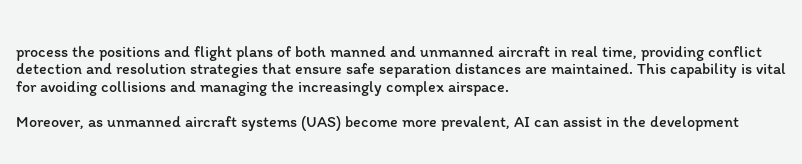process the positions and flight plans of both manned and unmanned aircraft in real time, providing conflict detection and resolution strategies that ensure safe separation distances are maintained. This capability is vital for avoiding collisions and managing the increasingly complex airspace.

Moreover, as unmanned aircraft systems (UAS) become more prevalent, AI can assist in the development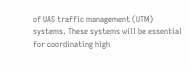of UAS traffic management (UTM) systems. These systems will be essential for coordinating high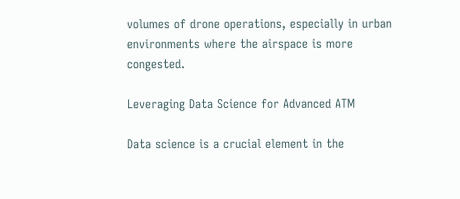volumes of drone operations, especially in urban environments where the airspace is more congested.

Leveraging Data Science for Advanced ATM

Data science is a crucial element in the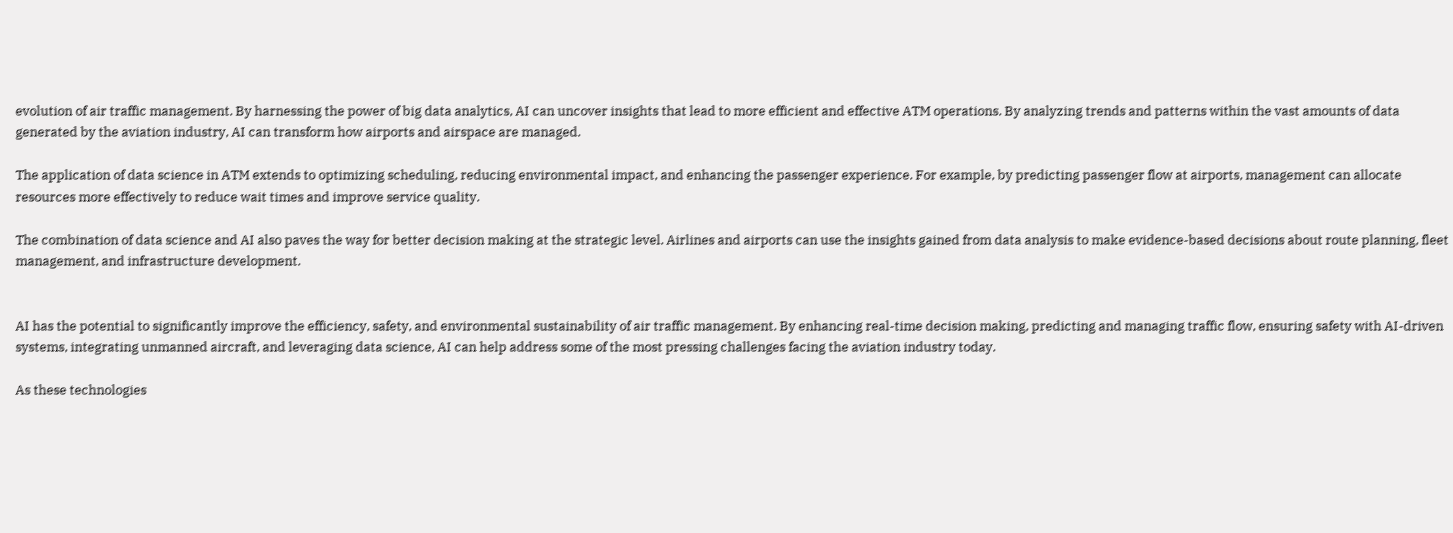evolution of air traffic management. By harnessing the power of big data analytics, AI can uncover insights that lead to more efficient and effective ATM operations. By analyzing trends and patterns within the vast amounts of data generated by the aviation industry, AI can transform how airports and airspace are managed.

The application of data science in ATM extends to optimizing scheduling, reducing environmental impact, and enhancing the passenger experience. For example, by predicting passenger flow at airports, management can allocate resources more effectively to reduce wait times and improve service quality.

The combination of data science and AI also paves the way for better decision making at the strategic level. Airlines and airports can use the insights gained from data analysis to make evidence-based decisions about route planning, fleet management, and infrastructure development.


AI has the potential to significantly improve the efficiency, safety, and environmental sustainability of air traffic management. By enhancing real-time decision making, predicting and managing traffic flow, ensuring safety with AI-driven systems, integrating unmanned aircraft, and leveraging data science, AI can help address some of the most pressing challenges facing the aviation industry today.

As these technologies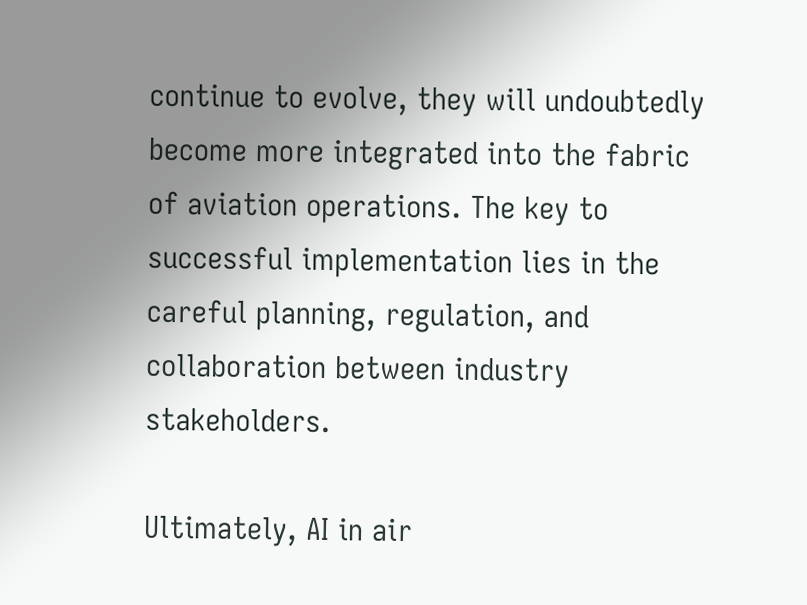continue to evolve, they will undoubtedly become more integrated into the fabric of aviation operations. The key to successful implementation lies in the careful planning, regulation, and collaboration between industry stakeholders.

Ultimately, AI in air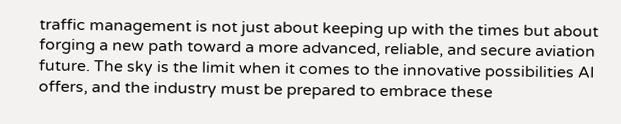traffic management is not just about keeping up with the times but about forging a new path toward a more advanced, reliable, and secure aviation future. The sky is the limit when it comes to the innovative possibilities AI offers, and the industry must be prepared to embrace these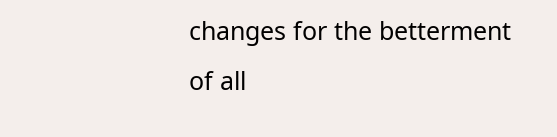changes for the betterment of all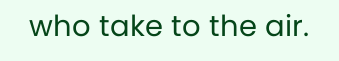who take to the air.